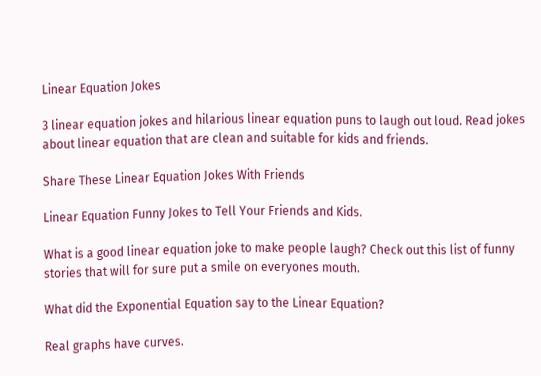Linear Equation Jokes

3 linear equation jokes and hilarious linear equation puns to laugh out loud. Read jokes about linear equation that are clean and suitable for kids and friends.

Share These Linear Equation Jokes With Friends

Linear Equation Funny Jokes to Tell Your Friends and Kids.

What is a good linear equation joke to make people laugh? Check out this list of funny stories that will for sure put a smile on everyones mouth.

What did the Exponential Equation say to the Linear Equation?

Real graphs have curves.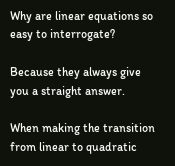Why are linear equations so easy to interrogate?

Because they always give you a straight answer.

When making the transition from linear to quadratic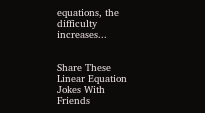equations, the difficulty increases...


Share These Linear Equation Jokes With Friends